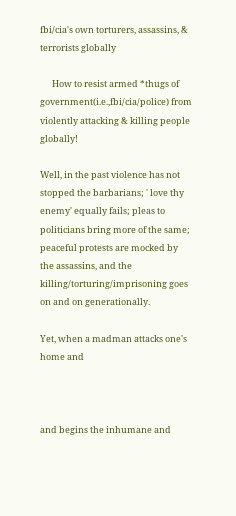fbi/cia's own torturers, assassins, & terrorists globally

      How to resist armed *thugs of government(i.e.,fbi/cia/police) from violently attacking & killing people globally!

Well, in the past violence has not stopped the barbarians; ' love thy enemy' equally fails; pleas to politicians bring more of the same; peaceful protests are mocked by the assassins, and the killing/torturing/imprisoning goes on and on generationally.

Yet, when a madman attacks one's home and



and begins the inhumane and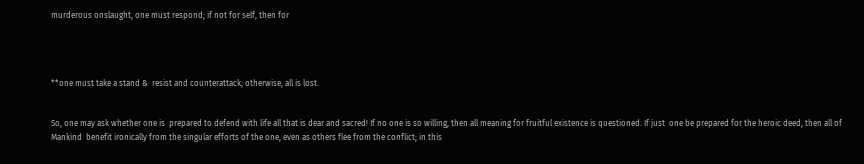murderous onslaught, one must respond; if not for self, then for




**one must take a stand &  resist and counterattack; otherwise, all is lost.


So, one may ask whether one is  prepared to defend with life all that is dear and sacred! If no one is so willing, then all meaning for fruitful existence is questioned. If just  one be prepared for the heroic deed, then all of Mankind  benefit ironically from the singular efforts of the one, even as others flee from the conflict; in this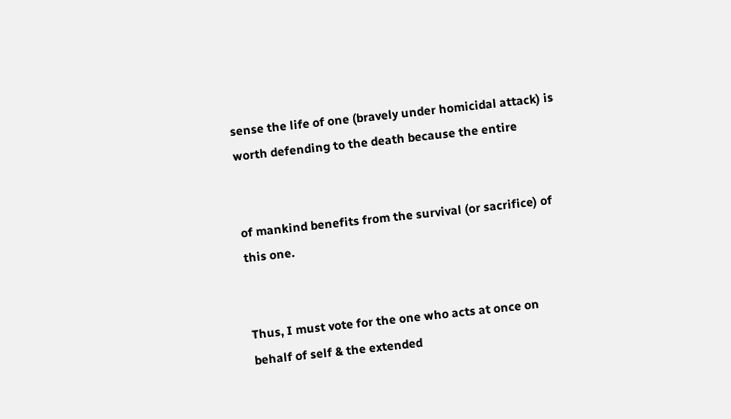sense the life of one (bravely under homicidal attack) is worth defending to the death because the entire


of mankind benefits from the survival (or sacrifice) of this one.


Thus, I must vote for the one who acts at once on behalf of self & the extended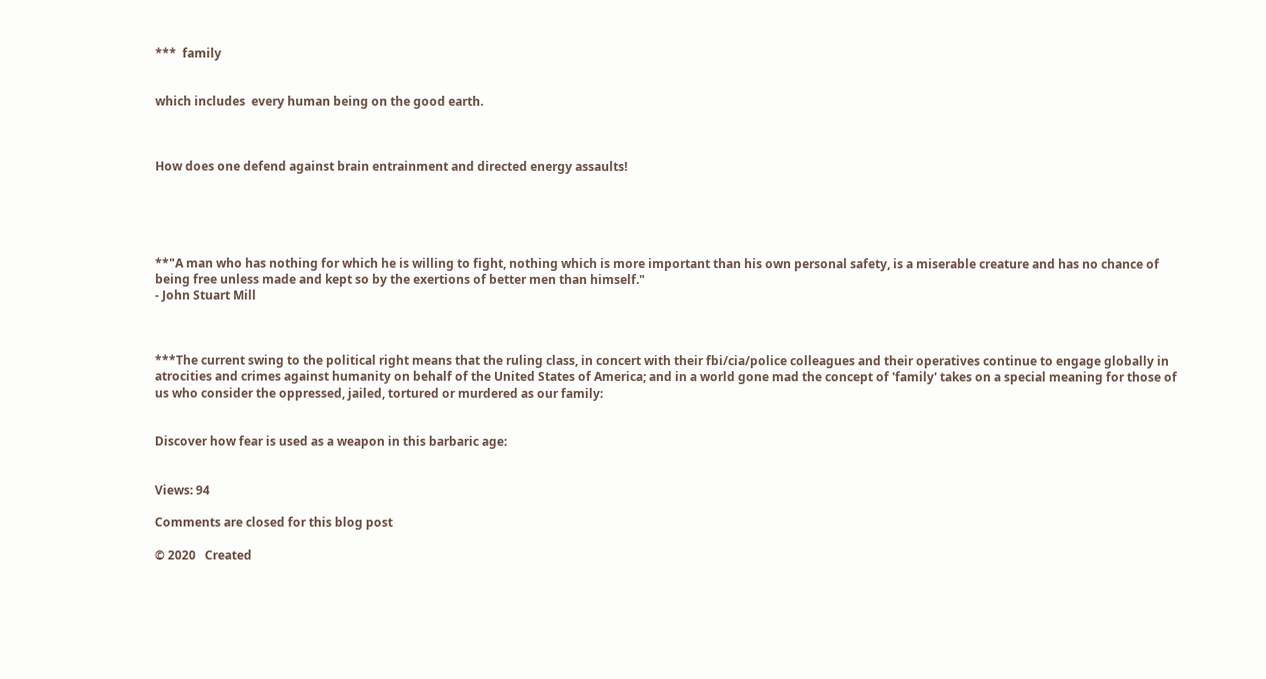***  family


which includes  every human being on the good earth.



How does one defend against brain entrainment and directed energy assaults!





**"A man who has nothing for which he is willing to fight, nothing which is more important than his own personal safety, is a miserable creature and has no chance of being free unless made and kept so by the exertions of better men than himself."
- John Stuart Mill



***The current swing to the political right means that the ruling class, in concert with their fbi/cia/police colleagues and their operatives continue to engage globally in atrocities and crimes against humanity on behalf of the United States of America; and in a world gone mad the concept of 'family' takes on a special meaning for those of  us who consider the oppressed, jailed, tortured or murdered as our family:


Discover how fear is used as a weapon in this barbaric age:


Views: 94

Comments are closed for this blog post

© 2020   Created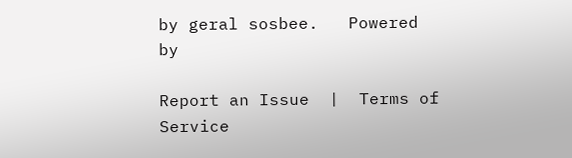by geral sosbee.   Powered by

Report an Issue  |  Terms of Service